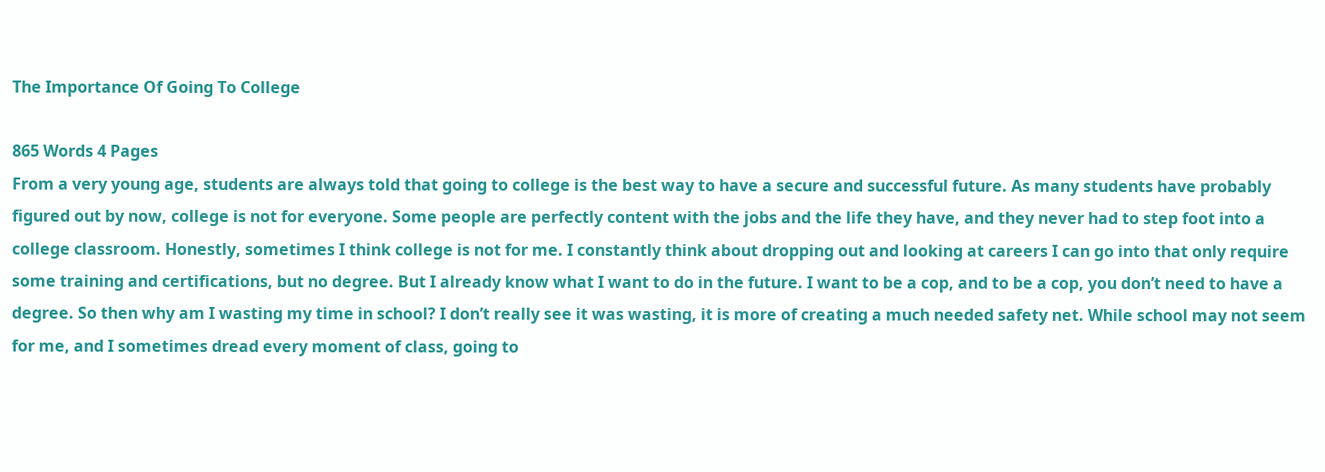The Importance Of Going To College

865 Words 4 Pages
From a very young age, students are always told that going to college is the best way to have a secure and successful future. As many students have probably figured out by now, college is not for everyone. Some people are perfectly content with the jobs and the life they have, and they never had to step foot into a college classroom. Honestly, sometimes I think college is not for me. I constantly think about dropping out and looking at careers I can go into that only require some training and certifications, but no degree. But I already know what I want to do in the future. I want to be a cop, and to be a cop, you don’t need to have a degree. So then why am I wasting my time in school? I don’t really see it was wasting, it is more of creating a much needed safety net. While school may not seem for me, and I sometimes dread every moment of class, going to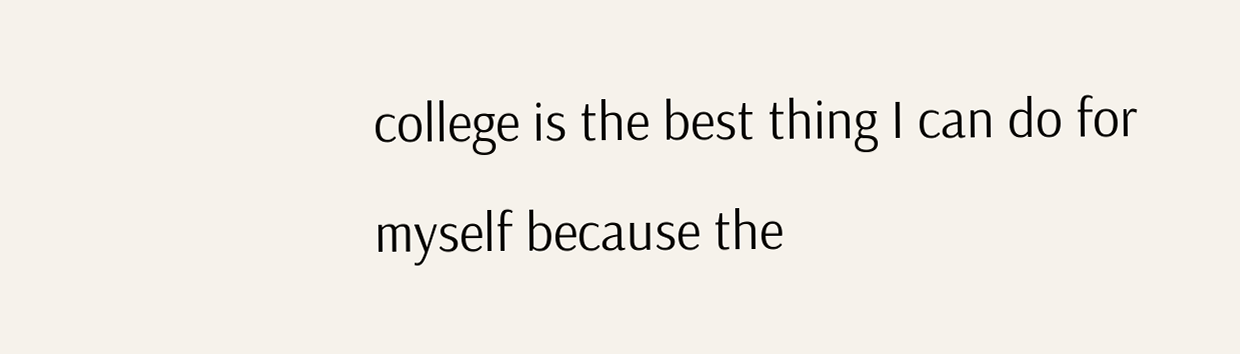college is the best thing I can do for myself because the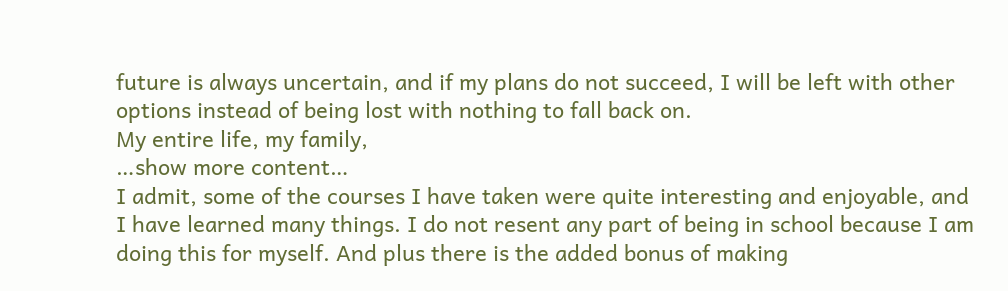future is always uncertain, and if my plans do not succeed, I will be left with other options instead of being lost with nothing to fall back on.
My entire life, my family,
…show more content…
I admit, some of the courses I have taken were quite interesting and enjoyable, and I have learned many things. I do not resent any part of being in school because I am doing this for myself. And plus there is the added bonus of making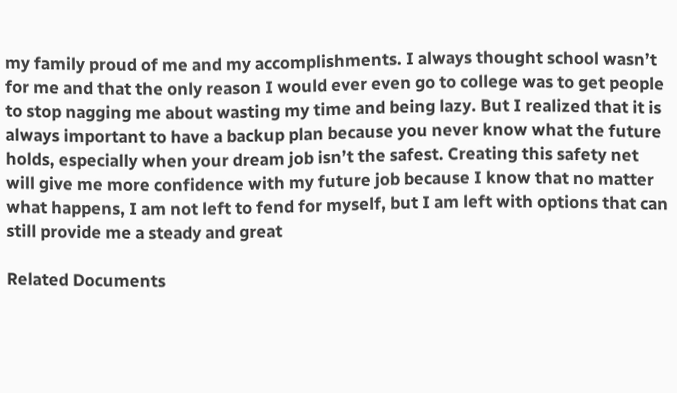my family proud of me and my accomplishments. I always thought school wasn’t for me and that the only reason I would ever even go to college was to get people to stop nagging me about wasting my time and being lazy. But I realized that it is always important to have a backup plan because you never know what the future holds, especially when your dream job isn’t the safest. Creating this safety net will give me more confidence with my future job because I know that no matter what happens, I am not left to fend for myself, but I am left with options that can still provide me a steady and great

Related Documents